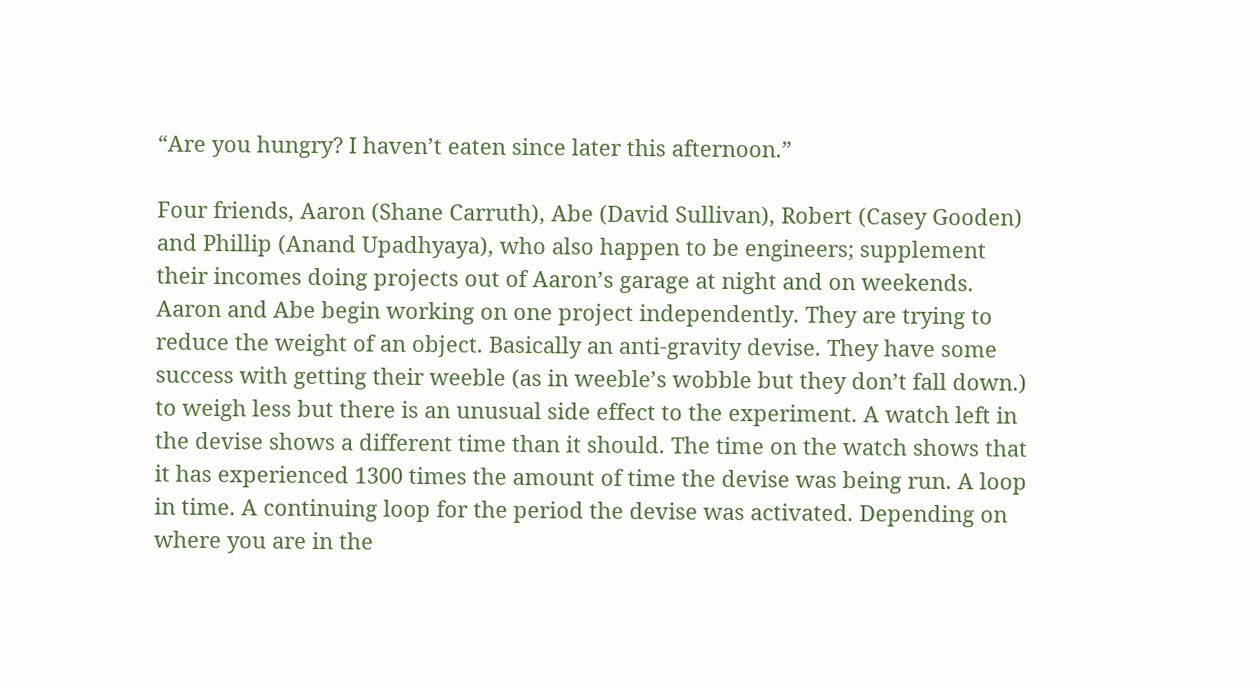“Are you hungry? I haven’t eaten since later this afternoon.”

Four friends, Aaron (Shane Carruth), Abe (David Sullivan), Robert (Casey Gooden) and Phillip (Anand Upadhyaya), who also happen to be engineers; supplement their incomes doing projects out of Aaron’s garage at night and on weekends. Aaron and Abe begin working on one project independently. They are trying to reduce the weight of an object. Basically an anti-gravity devise. They have some success with getting their weeble (as in weeble’s wobble but they don’t fall down.) to weigh less but there is an unusual side effect to the experiment. A watch left in the devise shows a different time than it should. The time on the watch shows that it has experienced 1300 times the amount of time the devise was being run. A loop in time. A continuing loop for the period the devise was activated. Depending on where you are in the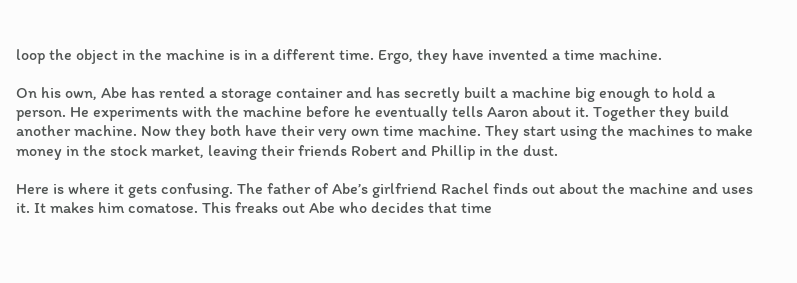loop the object in the machine is in a different time. Ergo, they have invented a time machine.

On his own, Abe has rented a storage container and has secretly built a machine big enough to hold a person. He experiments with the machine before he eventually tells Aaron about it. Together they build another machine. Now they both have their very own time machine. They start using the machines to make money in the stock market, leaving their friends Robert and Phillip in the dust.

Here is where it gets confusing. The father of Abe’s girlfriend Rachel finds out about the machine and uses it. It makes him comatose. This freaks out Abe who decides that time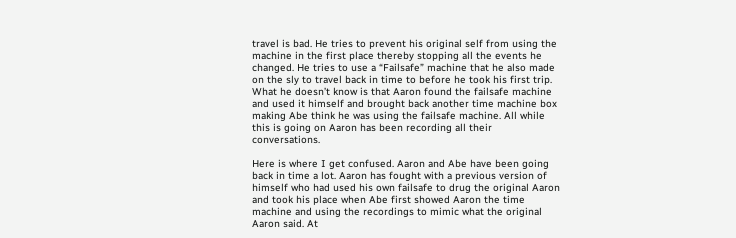travel is bad. He tries to prevent his original self from using the machine in the first place thereby stopping all the events he changed. He tries to use a “Failsafe” machine that he also made on the sly to travel back in time to before he took his first trip. What he doesn’t know is that Aaron found the failsafe machine and used it himself and brought back another time machine box making Abe think he was using the failsafe machine. All while this is going on Aaron has been recording all their conversations.

Here is where I get confused. Aaron and Abe have been going back in time a lot. Aaron has fought with a previous version of himself who had used his own failsafe to drug the original Aaron and took his place when Abe first showed Aaron the time machine and using the recordings to mimic what the original Aaron said. At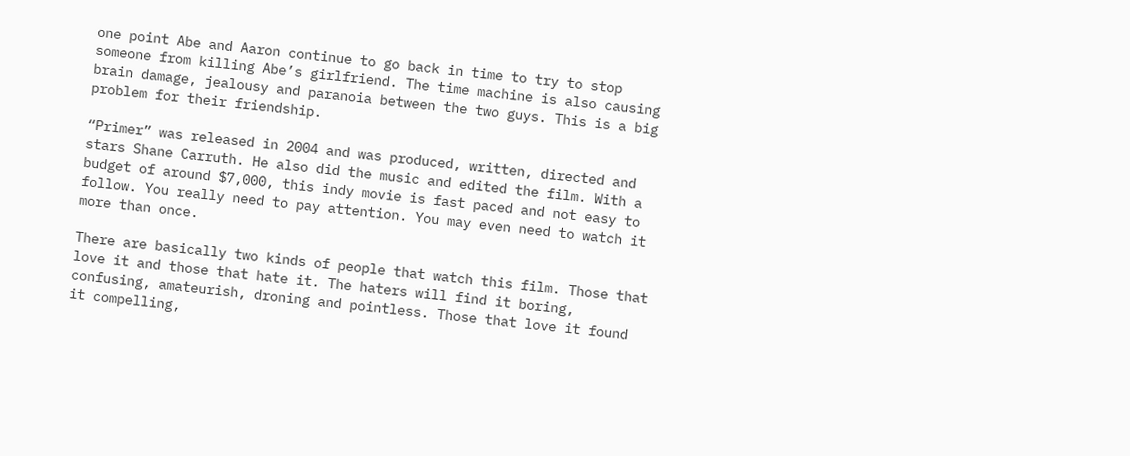one point Abe and Aaron continue to go back in time to try to stop someone from killing Abe’s girlfriend. The time machine is also causing brain damage, jealousy and paranoia between the two guys. This is a big problem for their friendship.

“Primer” was released in 2004 and was produced, written, directed and stars Shane Carruth. He also did the music and edited the film. With a budget of around $7,000, this indy movie is fast paced and not easy to follow. You really need to pay attention. You may even need to watch it more than once.

There are basically two kinds of people that watch this film. Those that love it and those that hate it. The haters will find it boring, confusing, amateurish, droning and pointless. Those that love it found it compelling,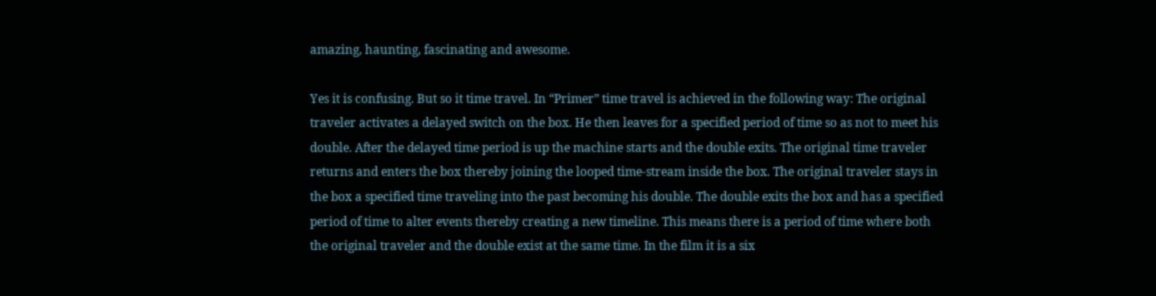amazing, haunting, fascinating and awesome.

Yes it is confusing. But so it time travel. In “Primer” time travel is achieved in the following way: The original traveler activates a delayed switch on the box. He then leaves for a specified period of time so as not to meet his double. After the delayed time period is up the machine starts and the double exits. The original time traveler returns and enters the box thereby joining the looped time-stream inside the box. The original traveler stays in the box a specified time traveling into the past becoming his double. The double exits the box and has a specified period of time to alter events thereby creating a new timeline. This means there is a period of time where both the original traveler and the double exist at the same time. In the film it is a six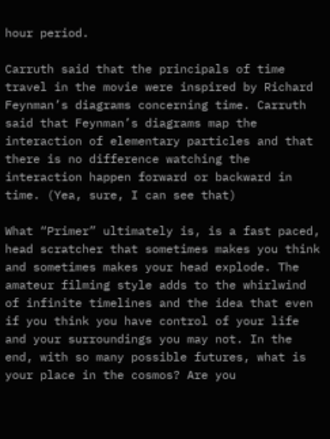hour period.

Carruth said that the principals of time travel in the movie were inspired by Richard Feynman’s diagrams concerning time. Carruth said that Feynman’s diagrams map the interaction of elementary particles and that there is no difference watching the interaction happen forward or backward in time. (Yea, sure, I can see that)

What “Primer” ultimately is, is a fast paced, head scratcher that sometimes makes you think and sometimes makes your head explode. The amateur filming style adds to the whirlwind of infinite timelines and the idea that even if you think you have control of your life and your surroundings you may not. In the end, with so many possible futures, what is your place in the cosmos? Are you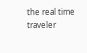the real time traveler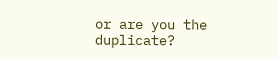or are you the duplicate?